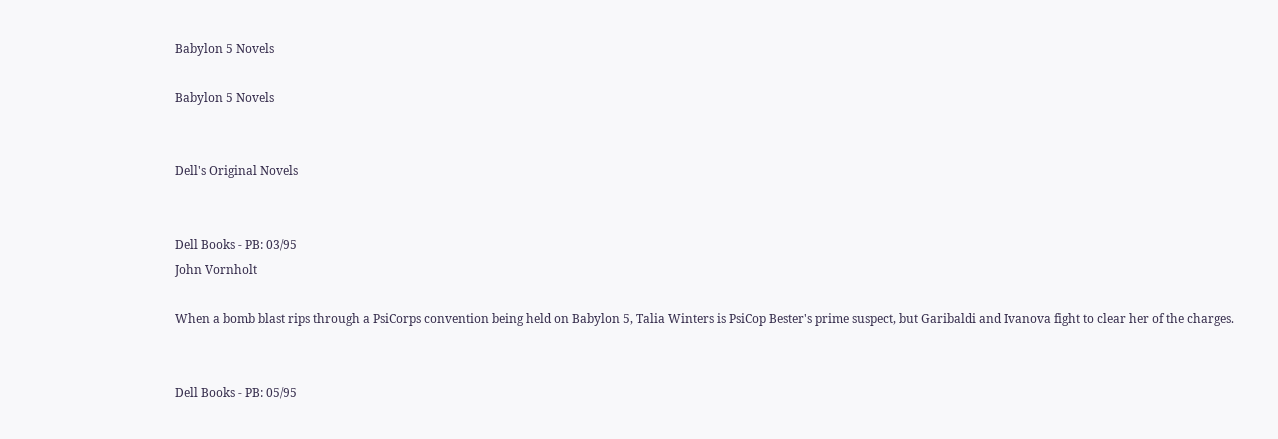Babylon 5 Novels

Babylon 5 Novels


Dell's Original Novels


Dell Books - PB: 03/95
John Vornholt

When a bomb blast rips through a PsiCorps convention being held on Babylon 5, Talia Winters is PsiCop Bester's prime suspect, but Garibaldi and Ivanova fight to clear her of the charges.


Dell Books - PB: 05/95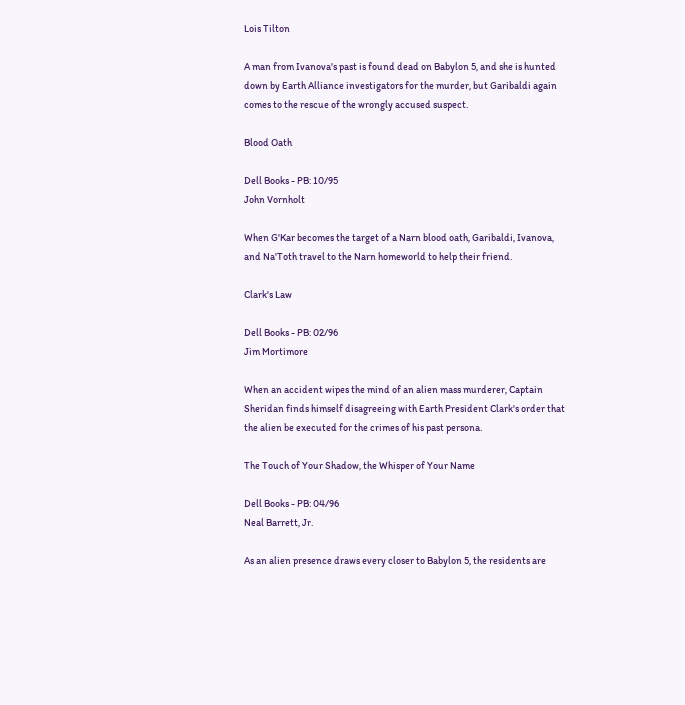Lois Tilton

A man from Ivanova's past is found dead on Babylon 5, and she is hunted down by Earth Alliance investigators for the murder, but Garibaldi again comes to the rescue of the wrongly accused suspect.

Blood Oath

Dell Books - PB: 10/95
John Vornholt

When G'Kar becomes the target of a Narn blood oath, Garibaldi, Ivanova, and Na'Toth travel to the Narn homeworld to help their friend.

Clark's Law

Dell Books - PB: 02/96
Jim Mortimore

When an accident wipes the mind of an alien mass murderer, Captain Sheridan finds himself disagreeing with Earth President Clark's order that the alien be executed for the crimes of his past persona.

The Touch of Your Shadow, the Whisper of Your Name

Dell Books - PB: 04/96
Neal Barrett, Jr.

As an alien presence draws every closer to Babylon 5, the residents are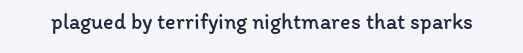plagued by terrifying nightmares that sparks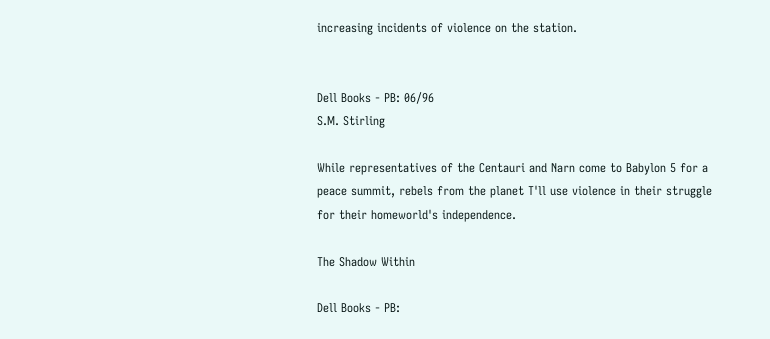increasing incidents of violence on the station.


Dell Books - PB: 06/96
S.M. Stirling

While representatives of the Centauri and Narn come to Babylon 5 for a peace summit, rebels from the planet T'll use violence in their struggle for their homeworld's independence.

The Shadow Within

Dell Books - PB: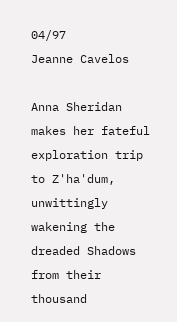04/97
Jeanne Cavelos

Anna Sheridan makes her fateful exploration trip to Z'ha'dum, unwittingly wakening the dreaded Shadows from their thousand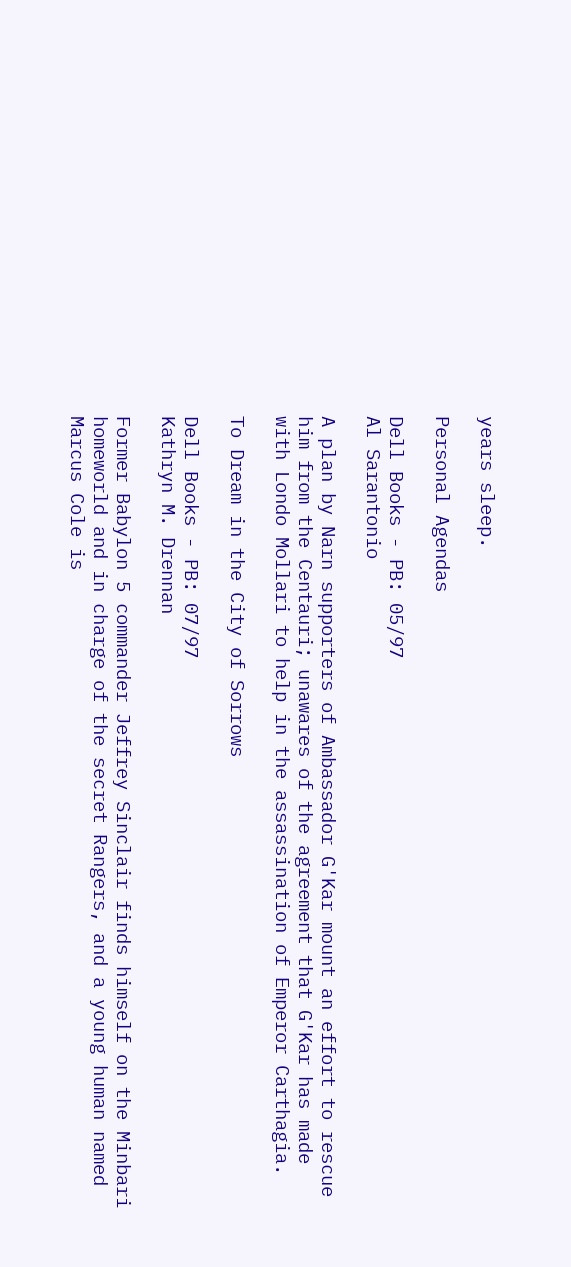years sleep.

Personal Agendas

Dell Books - PB: 05/97
Al Sarantonio

A plan by Narn supporters of Ambassador G'Kar mount an effort to rescue him from the Centauri; unawares of the agreement that G'Kar has made with Londo Mollari to help in the assassination of Emperor Carthagia.

To Dream in the City of Sorrows

Dell Books - PB: 07/97
Kathryn M. Drennan

Former Babylon 5 commander Jeffrey Sinclair finds himself on the Minbari homeworld and in charge of the secret Rangers, and a young human named Marcus Cole is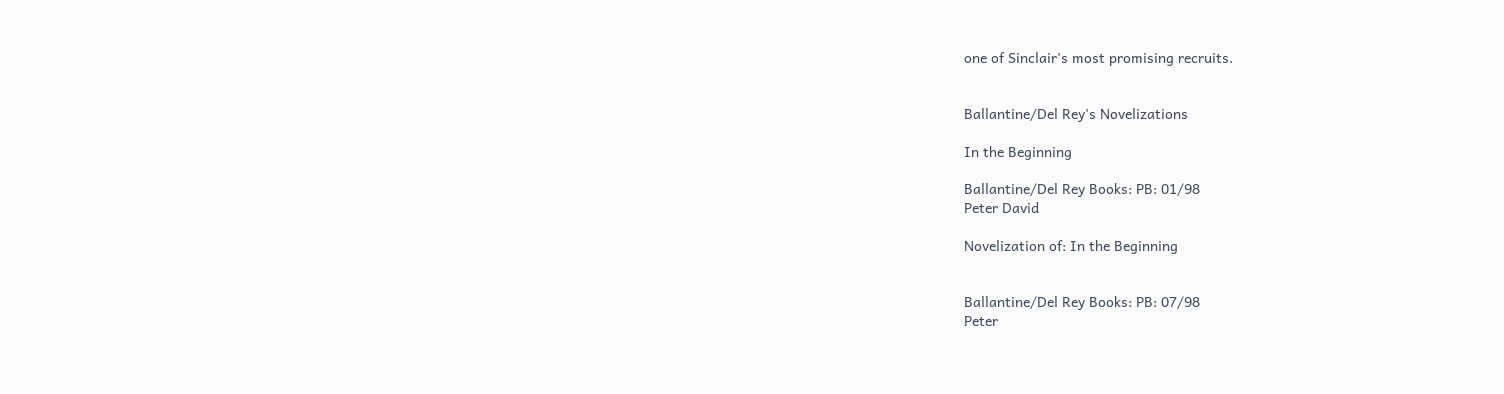one of Sinclair's most promising recruits.


Ballantine/Del Rey's Novelizations

In the Beginning

Ballantine/Del Rey Books: PB: 01/98
Peter David

Novelization of: In the Beginning


Ballantine/Del Rey Books: PB: 07/98
Peter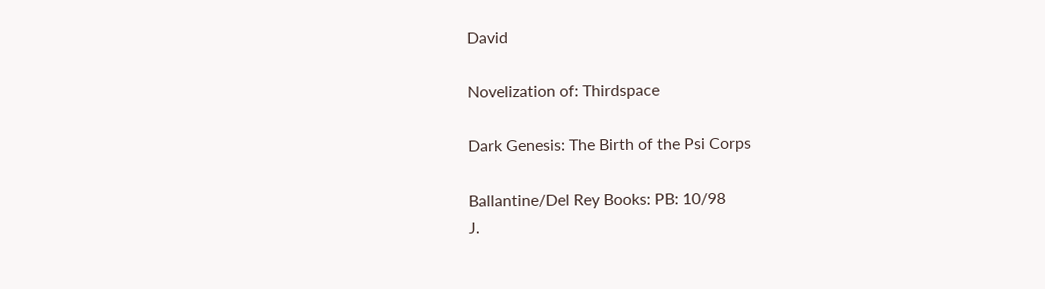David

Novelization of: Thirdspace

Dark Genesis: The Birth of the Psi Corps

Ballantine/Del Rey Books: PB: 10/98
J.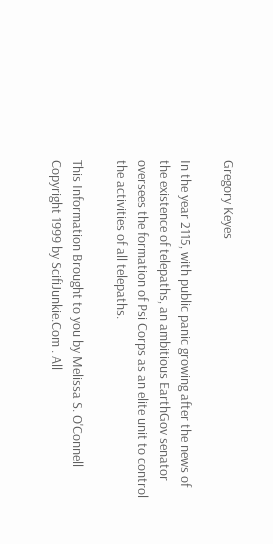Gregory Keyes

In the year 2115, with public panic growing after the news of the existence of telepaths, an ambitious EarthGov senator oversees the formation of Psi Corps as an elite unit to control the activities of all telepaths.

This Information Brought to you by Melissa S. O'Connell
Copyright 1999 by ScifiJunkie.Com . All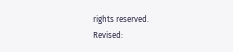rights reserved.
Revised: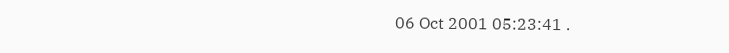06 Oct 2001 05:23:41 .